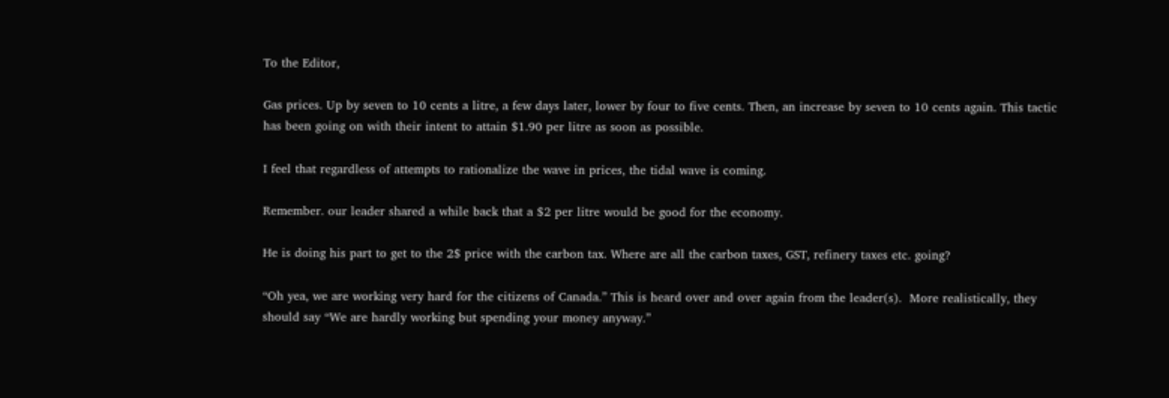To the Editor,

Gas prices. Up by seven to 10 cents a litre, a few days later, lower by four to five cents. Then, an increase by seven to 10 cents again. This tactic has been going on with their intent to attain $1.90 per litre as soon as possible.

I feel that regardless of attempts to rationalize the wave in prices, the tidal wave is coming.

Remember. our leader shared a while back that a $2 per litre would be good for the economy.

He is doing his part to get to the 2$ price with the carbon tax. Where are all the carbon taxes, GST, refinery taxes etc. going?

“Oh yea, we are working very hard for the citizens of Canada.” This is heard over and over again from the leader(s).  More realistically, they should say “We are hardly working but spending your money anyway.”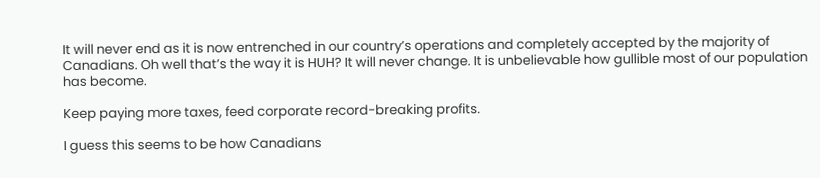It will never end as it is now entrenched in our country’s operations and completely accepted by the majority of Canadians. Oh well that’s the way it is HUH? It will never change. It is unbelievable how gullible most of our population has become.

Keep paying more taxes, feed corporate record-breaking profits.

I guess this seems to be how Canadians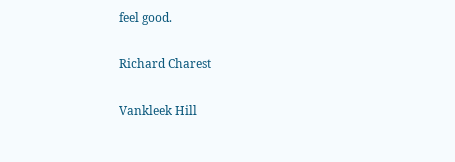feel good.

Richard Charest

Vankleek Hill